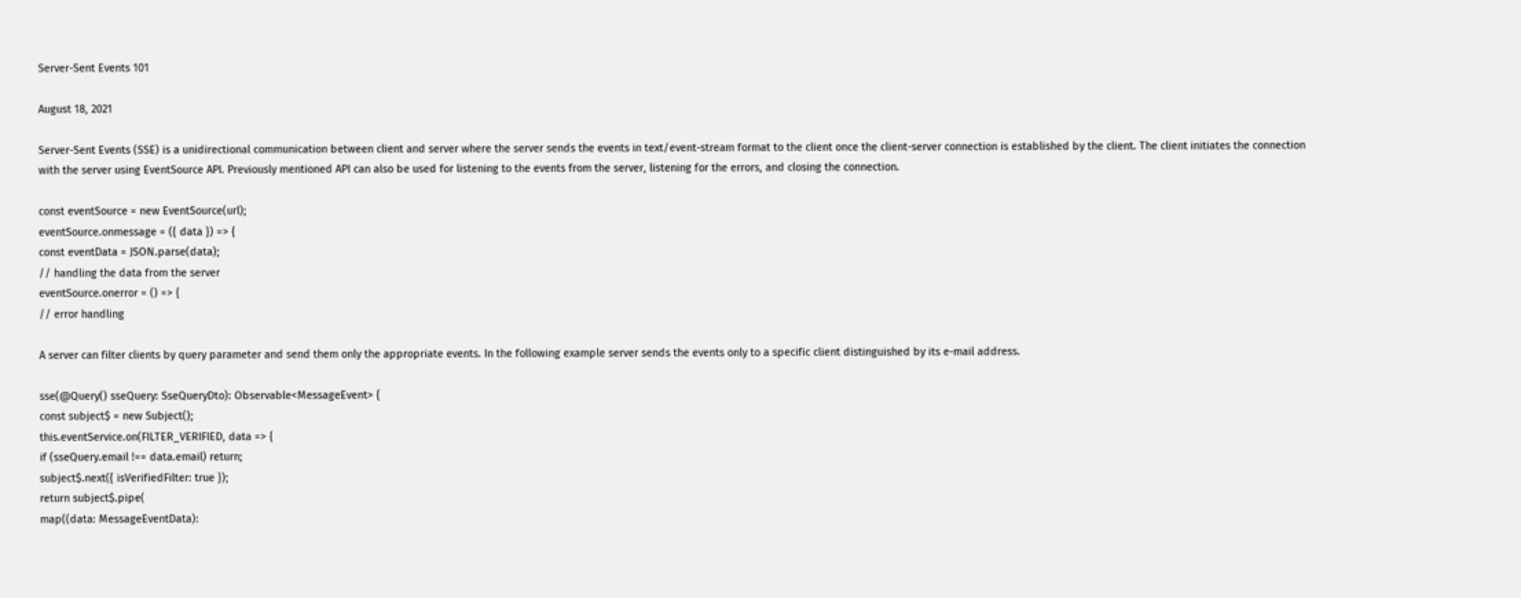Server-Sent Events 101

August 18, 2021

Server-Sent Events (SSE) is a unidirectional communication between client and server where the server sends the events in text/event-stream format to the client once the client-server connection is established by the client. The client initiates the connection with the server using EventSource API. Previously mentioned API can also be used for listening to the events from the server, listening for the errors, and closing the connection.

const eventSource = new EventSource(url);
eventSource.onmessage = ({ data }) => {
const eventData = JSON.parse(data);
// handling the data from the server
eventSource.onerror = () => {
// error handling

A server can filter clients by query parameter and send them only the appropriate events. In the following example server sends the events only to a specific client distinguished by its e-mail address.

sse(@Query() sseQuery: SseQueryDto): Observable<MessageEvent> {
const subject$ = new Subject();
this.eventService.on(FILTER_VERIFIED, data => {
if (sseQuery.email !== data.email) return;
subject$.next({ isVerifiedFilter: true });
return subject$.pipe(
map((data: MessageEventData):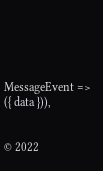MessageEvent => ({ data })),


© 2022